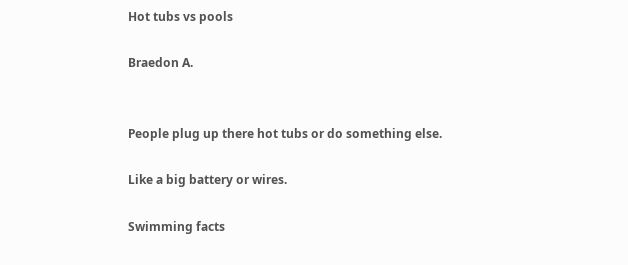Hot tubs vs pools

Braedon A.


People plug up there hot tubs or do something else.

Like a big battery or wires.

Swimming facts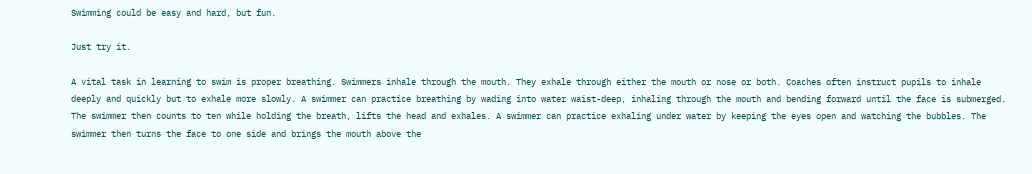Swimming could be easy and hard, but fun.

Just try it.

A vital task in learning to swim is proper breathing. Swimmers inhale through the mouth. They exhale through either the mouth or nose or both. Coaches often instruct pupils to inhale deeply and quickly but to exhale more slowly. A swimmer can practice breathing by wading into water waist-deep, inhaling through the mouth and bending forward until the face is submerged. The swimmer then counts to ten while holding the breath, lifts the head and exhales. A swimmer can practice exhaling under water by keeping the eyes open and watching the bubbles. The swimmer then turns the face to one side and brings the mouth above the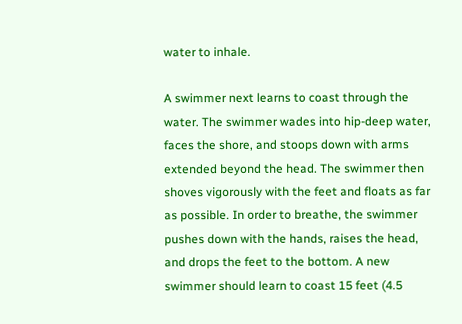water to inhale.

A swimmer next learns to coast through the water. The swimmer wades into hip-deep water, faces the shore, and stoops down with arms extended beyond the head. The swimmer then shoves vigorously with the feet and floats as far as possible. In order to breathe, the swimmer pushes down with the hands, raises the head, and drops the feet to the bottom. A new swimmer should learn to coast 15 feet (4.5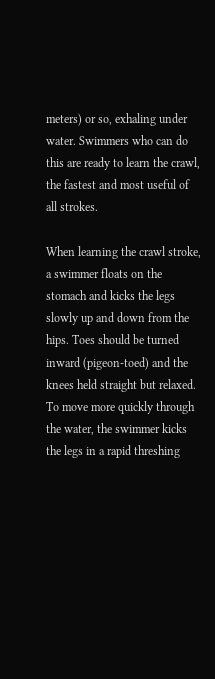meters) or so, exhaling under water. Swimmers who can do this are ready to learn the crawl, the fastest and most useful of all strokes.

When learning the crawl stroke, a swimmer floats on the stomach and kicks the legs slowly up and down from the hips. Toes should be turned inward (pigeon-toed) and the knees held straight but relaxed. To move more quickly through the water, the swimmer kicks the legs in a rapid threshing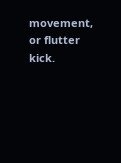movement, or flutter kick.